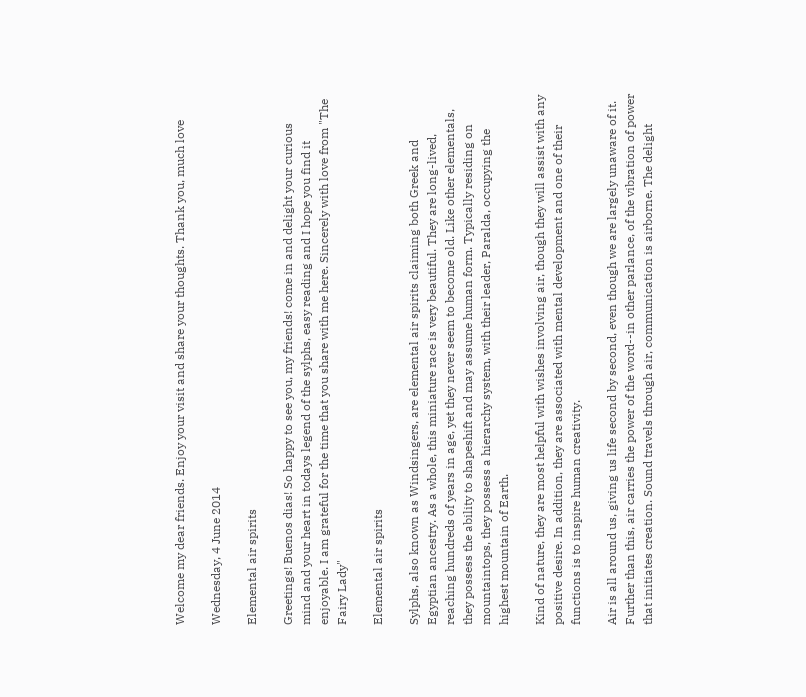Welcome my dear friends. Enjoy your visit and share your thoughts. Thank you, much love

Wednesday, 4 June 2014

Elemental air spirits

Greetings! Buenos dias! So happy to see you, my friends! come in and delight your curious mind and your heart in todays legend of the sylphs, easy reading and I hope you find it enjoyable. I am grateful for the time that you share with me here. Sincerely with love from "The Fairy Lady"

Elemental air spirits

Sylphs, also known as Windsingers, are elemental air spirits claiming both Greek and Egyptian ancestry. As a whole, this miniature race is very beautiful. They are long-lived, reaching hundreds of years in age, yet they never seem to become old. Like other elementals, they possess the ability to shapeshift and may assume human form. Typically residing on mountaintops, they possess a hierarchy system, with their leader, Paralda, occupying the highest mountain of Earth.

Kind of nature, they are most helpful with wishes involving air, though they will assist with any positive desire. In addition, they are associated with mental development and one of their functions is to inspire human creativity.

Air is all around us, giving us life second by second, even though we are largely unaware of it. Further than this, air carries the power of the word--in other parlance, of the vibration of power that initiates creation. Sound travels through air, communication is airborne. The delight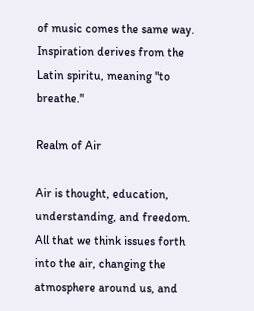of music comes the same way. Inspiration derives from the Latin spiritu, meaning "to breathe."

Realm of Air

Air is thought, education, understanding, and freedom. All that we think issues forth into the air, changing the atmosphere around us, and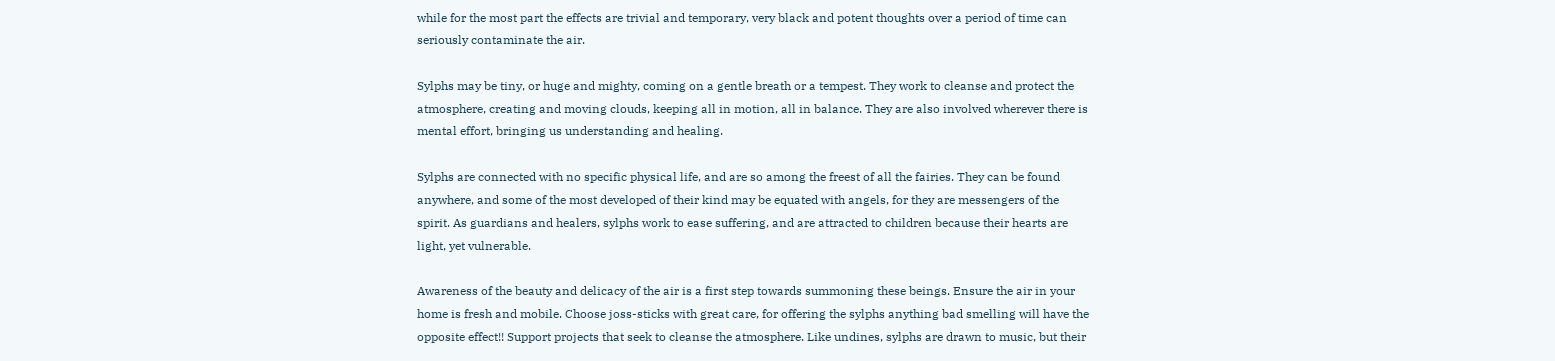while for the most part the effects are trivial and temporary, very black and potent thoughts over a period of time can seriously contaminate the air.

Sylphs may be tiny, or huge and mighty, coming on a gentle breath or a tempest. They work to cleanse and protect the atmosphere, creating and moving clouds, keeping all in motion, all in balance. They are also involved wherever there is mental effort, bringing us understanding and healing.

Sylphs are connected with no specific physical life, and are so among the freest of all the fairies. They can be found anywhere, and some of the most developed of their kind may be equated with angels, for they are messengers of the spirit. As guardians and healers, sylphs work to ease suffering, and are attracted to children because their hearts are light, yet vulnerable.

Awareness of the beauty and delicacy of the air is a first step towards summoning these beings. Ensure the air in your home is fresh and mobile. Choose joss-sticks with great care, for offering the sylphs anything bad smelling will have the opposite effect!! Support projects that seek to cleanse the atmosphere. Like undines, sylphs are drawn to music, but their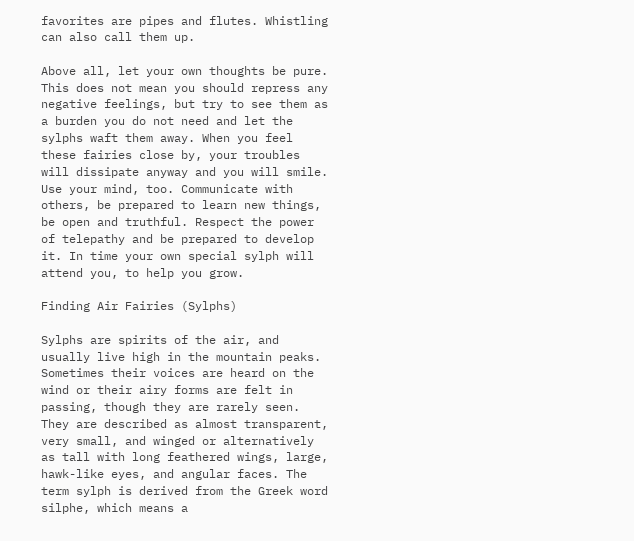favorites are pipes and flutes. Whistling can also call them up.

Above all, let your own thoughts be pure. This does not mean you should repress any negative feelings, but try to see them as a burden you do not need and let the sylphs waft them away. When you feel these fairies close by, your troubles will dissipate anyway and you will smile. Use your mind, too. Communicate with others, be prepared to learn new things, be open and truthful. Respect the power of telepathy and be prepared to develop it. In time your own special sylph will attend you, to help you grow.

Finding Air Fairies (Sylphs)

Sylphs are spirits of the air, and usually live high in the mountain peaks. Sometimes their voices are heard on the wind or their airy forms are felt in passing, though they are rarely seen. They are described as almost transparent, very small, and winged or alternatively as tall with long feathered wings, large, hawk-like eyes, and angular faces. The term sylph is derived from the Greek word silphe, which means a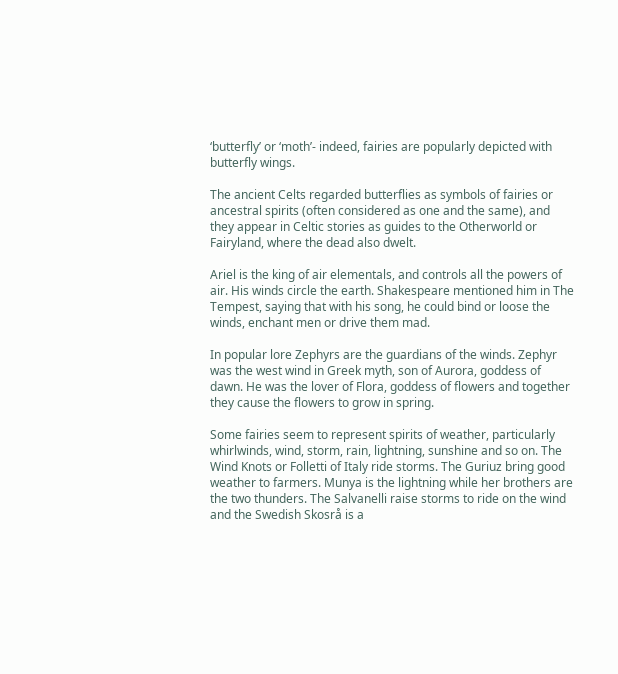‘butterfly’ or ‘moth’- indeed, fairies are popularly depicted with butterfly wings.

The ancient Celts regarded butterflies as symbols of fairies or ancestral spirits (often considered as one and the same), and they appear in Celtic stories as guides to the Otherworld or Fairyland, where the dead also dwelt.

Ariel is the king of air elementals, and controls all the powers of air. His winds circle the earth. Shakespeare mentioned him in The Tempest, saying that with his song, he could bind or loose the winds, enchant men or drive them mad.

In popular lore Zephyrs are the guardians of the winds. Zephyr was the west wind in Greek myth, son of Aurora, goddess of dawn. He was the lover of Flora, goddess of flowers and together they cause the flowers to grow in spring.

Some fairies seem to represent spirits of weather, particularly whirlwinds, wind, storm, rain, lightning, sunshine and so on. The Wind Knots or Folletti of Italy ride storms. The Guriuz bring good weather to farmers. Munya is the lightning while her brothers are the two thunders. The Salvanelli raise storms to ride on the wind and the Swedish Skosrå is a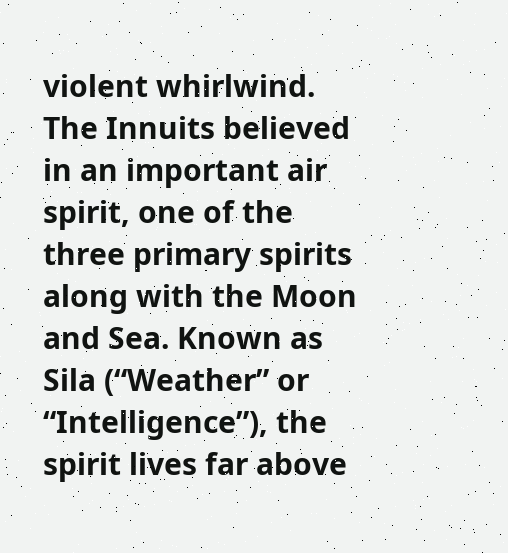violent whirlwind. The Innuits believed in an important air spirit, one of the three primary spirits along with the Moon and Sea. Known as Sila (“Weather” or “Intelligence”), the spirit lives far above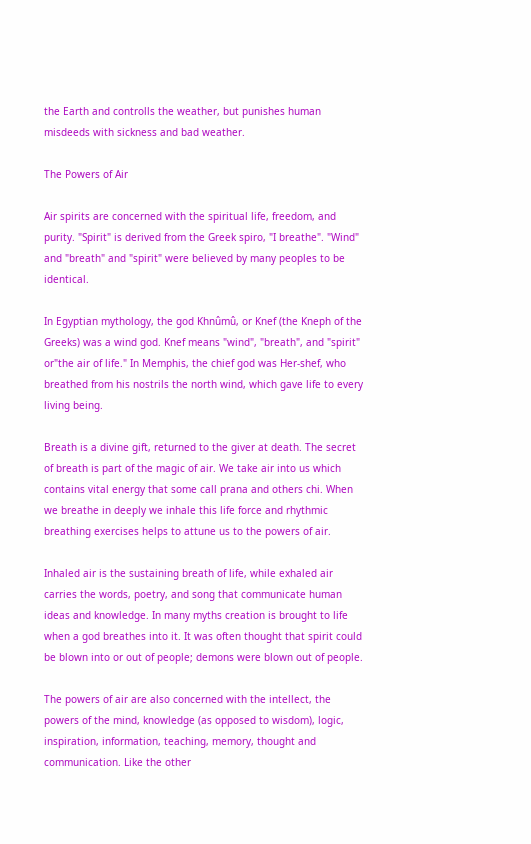the Earth and controlls the weather, but punishes human misdeeds with sickness and bad weather.

The Powers of Air

Air spirits are concerned with the spiritual life, freedom, and purity. "Spirit" is derived from the Greek spiro, "I breathe". "Wind" and "breath" and "spirit" were believed by many peoples to be identical.

In Egyptian mythology, the god Khnûmû, or Knef (the Kneph of the Greeks) was a wind god. Knef means "wind", "breath", and "spirit" or"the air of life." In Memphis, the chief god was Her-shef, who breathed from his nostrils the north wind, which gave life to every living being.

Breath is a divine gift, returned to the giver at death. The secret of breath is part of the magic of air. We take air into us which contains vital energy that some call prana and others chi. When we breathe in deeply we inhale this life force and rhythmic breathing exercises helps to attune us to the powers of air.

Inhaled air is the sustaining breath of life, while exhaled air carries the words, poetry, and song that communicate human ideas and knowledge. In many myths creation is brought to life when a god breathes into it. It was often thought that spirit could be blown into or out of people; demons were blown out of people.

The powers of air are also concerned with the intellect, the powers of the mind, knowledge (as opposed to wisdom), logic, inspiration, information, teaching, memory, thought and communication. Like the other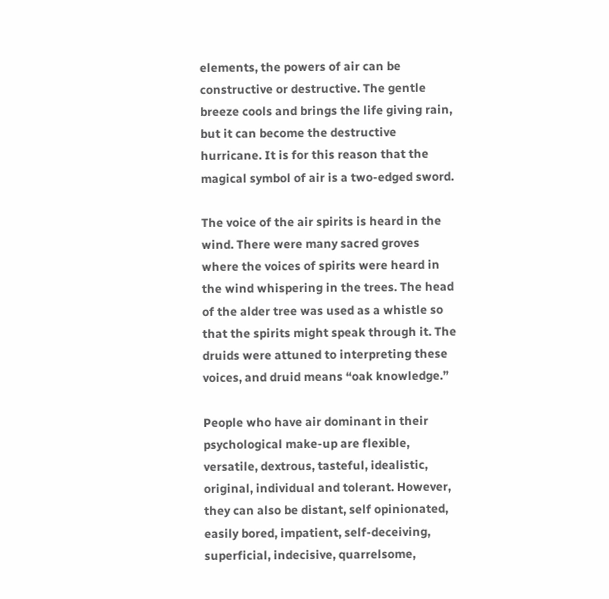elements, the powers of air can be constructive or destructive. The gentle breeze cools and brings the life giving rain, but it can become the destructive hurricane. It is for this reason that the magical symbol of air is a two-edged sword.

The voice of the air spirits is heard in the wind. There were many sacred groves where the voices of spirits were heard in the wind whispering in the trees. The head of the alder tree was used as a whistle so that the spirits might speak through it. The druids were attuned to interpreting these voices, and druid means “oak knowledge.”

People who have air dominant in their psychological make-up are flexible, versatile, dextrous, tasteful, idealistic, original, individual and tolerant. However, they can also be distant, self opinionated, easily bored, impatient, self-deceiving, superficial, indecisive, quarrelsome,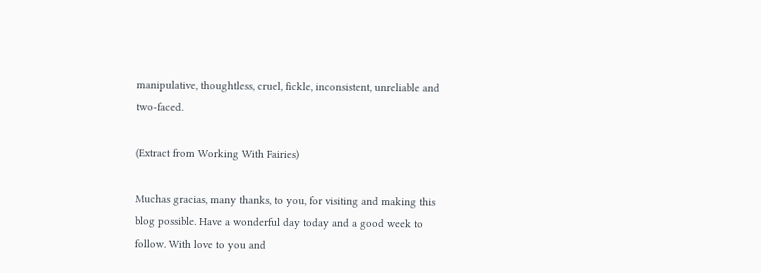manipulative, thoughtless, cruel, fickle, inconsistent, unreliable and two-faced.

(Extract from Working With Fairies)

Muchas gracias, many thanks, to you, for visiting and making this blog possible. Have a wonderful day today and a good week to follow. With love to you and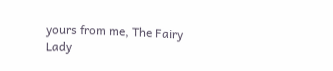yours from me, The Fairy Lady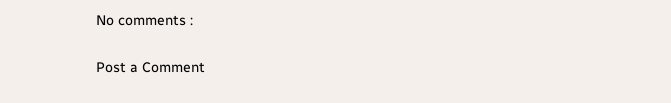No comments :

Post a Comment